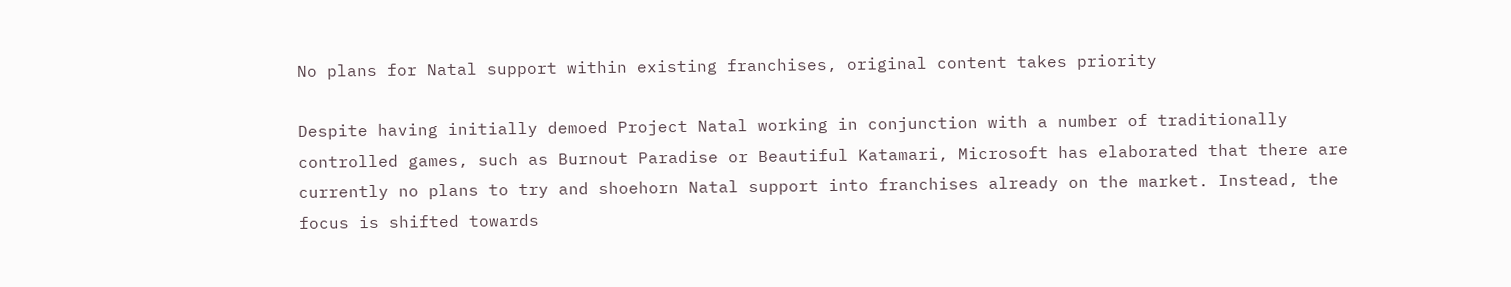No plans for Natal support within existing franchises, original content takes priority

Despite having initially demoed Project Natal working in conjunction with a number of traditionally controlled games, such as Burnout Paradise or Beautiful Katamari, Microsoft has elaborated that there are currently no plans to try and shoehorn Natal support into franchises already on the market. Instead, the focus is shifted towards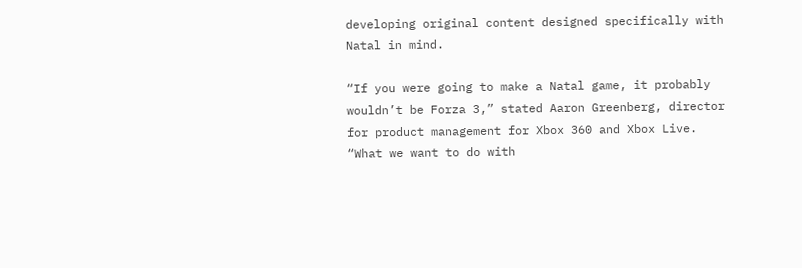developing original content designed specifically with Natal in mind.

“If you were going to make a Natal game, it probably wouldn’t be Forza 3,” stated Aaron Greenberg, director for product management for Xbox 360 and Xbox Live. “What we want to do with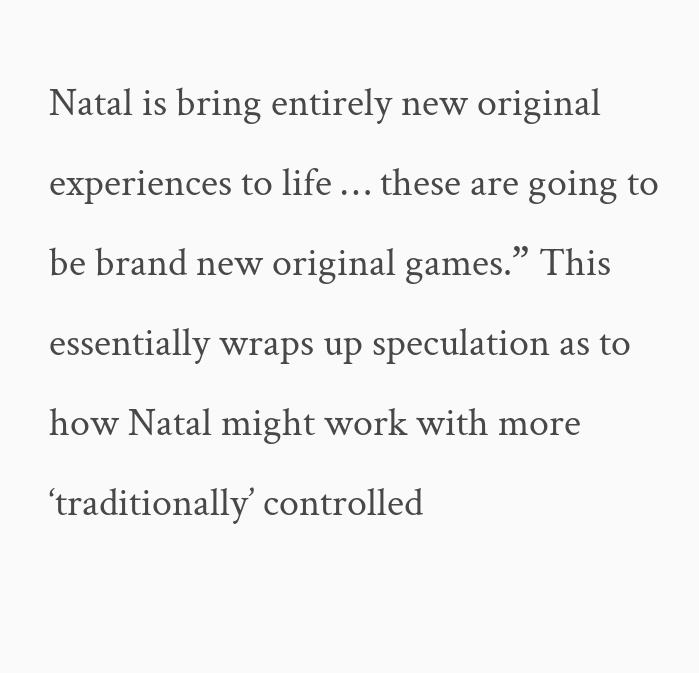Natal is bring entirely new original experiences to life … these are going to be brand new original games.” This essentially wraps up speculation as to how Natal might work with more ‘traditionally’ controlled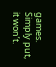games. Simply put, it won’t.